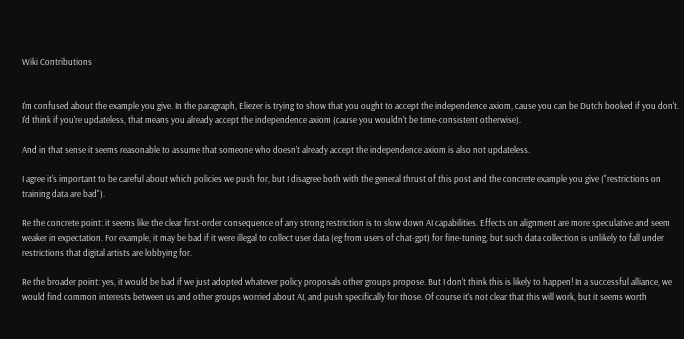Wiki Contributions


I'm confused about the example you give. In the paragraph, Eliezer is trying to show that you ought to accept the independence axiom, cause you can be Dutch booked if you don't. I'd think if you're updateless, that means you already accept the independence axiom (cause you wouldn't be time-consistent otherwise).

And in that sense it seems reasonable to assume that someone who doesn't already accept the independence axiom is also not updateless.

I agree it's important to be careful about which policies we push for, but I disagree both with the general thrust of this post and the concrete example you give ("restrictions on training data are bad").

Re the concrete point: it seems like the clear first-order consequence of any strong restriction is to slow down AI capabilities. Effects on alignment are more speculative and seem weaker in expectation. For example, it may be bad if it were illegal to collect user data (eg from users of chat-gpt) for fine-tuning, but such data collection is unlikely to fall under restrictions that digital artists are lobbying for.

Re the broader point: yes, it would be bad if we just adopted whatever policy proposals other groups propose. But I don't think this is likely to happen! In a successful alliance, we would find common interests between us and other groups worried about AI, and push specifically for those. Of course it's not clear that this will work, but it seems worth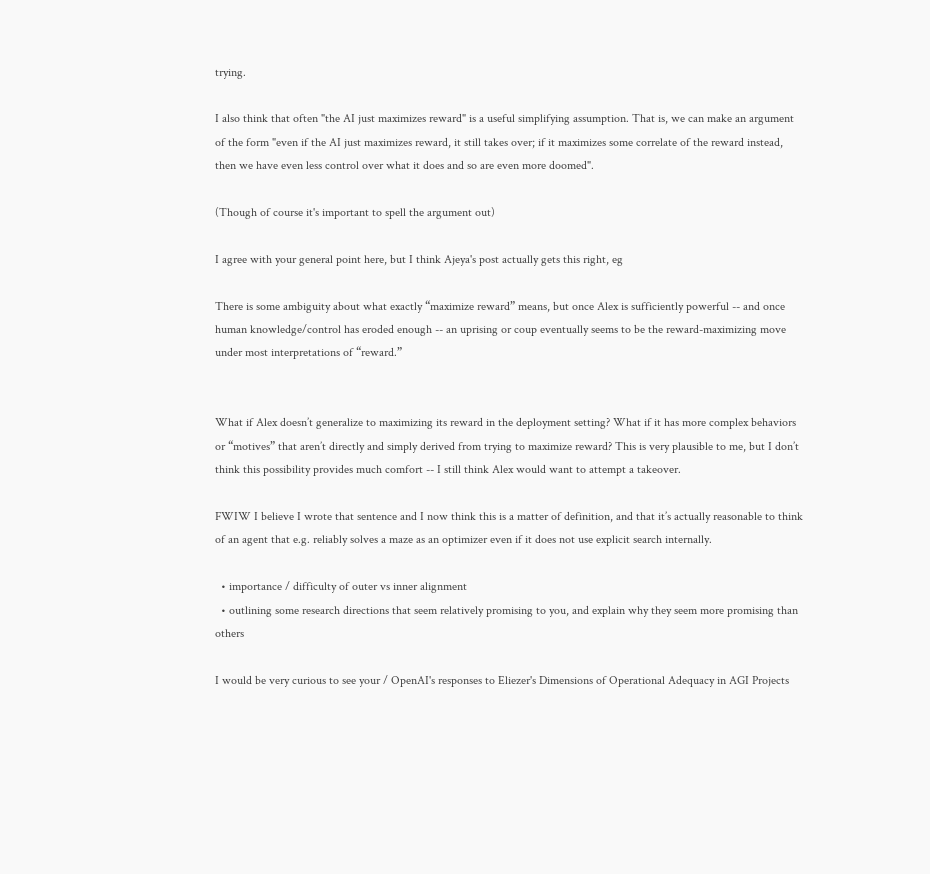trying.

I also think that often "the AI just maximizes reward" is a useful simplifying assumption. That is, we can make an argument of the form "even if the AI just maximizes reward, it still takes over; if it maximizes some correlate of the reward instead, then we have even less control over what it does and so are even more doomed".

(Though of course it's important to spell the argument out)

I agree with your general point here, but I think Ajeya's post actually gets this right, eg

There is some ambiguity about what exactly “maximize reward” means, but once Alex is sufficiently powerful -- and once human knowledge/control has eroded enough -- an uprising or coup eventually seems to be the reward-maximizing move under most interpretations of “reward.”


What if Alex doesn’t generalize to maximizing its reward in the deployment setting? What if it has more complex behaviors or “motives” that aren’t directly and simply derived from trying to maximize reward? This is very plausible to me, but I don’t think this possibility provides much comfort -- I still think Alex would want to attempt a takeover.

FWIW I believe I wrote that sentence and I now think this is a matter of definition, and that it’s actually reasonable to think of an agent that e.g. reliably solves a maze as an optimizer even if it does not use explicit search internally.

  • importance / difficulty of outer vs inner alignment
  • outlining some research directions that seem relatively promising to you, and explain why they seem more promising than others

I would be very curious to see your / OpenAI's responses to Eliezer's Dimensions of Operational Adequacy in AGI Projects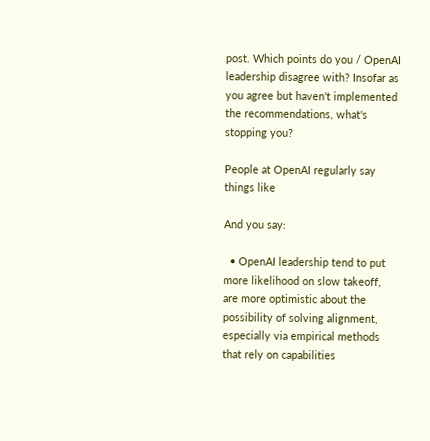post. Which points do you / OpenAI leadership disagree with? Insofar as you agree but haven't implemented the recommendations, what's stopping you?

People at OpenAI regularly say things like

And you say:

  • OpenAI leadership tend to put more likelihood on slow takeoff, are more optimistic about the possibility of solving alignment, especially via empirical methods that rely on capabilities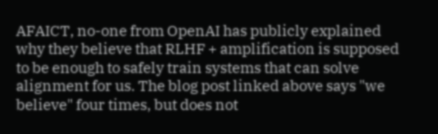AFAICT, no-one from OpenAI has publicly explained why they believe that RLHF + amplification is supposed to be enough to safely train systems that can solve alignment for us. The blog post linked above says "we believe" four times, but does not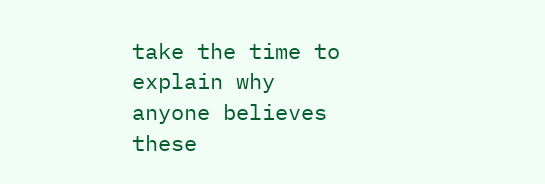take the time to explain why anyone believes these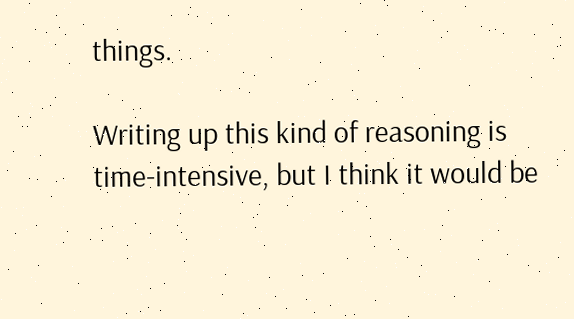things.

Writing up this kind of reasoning is time-intensive, but I think it would be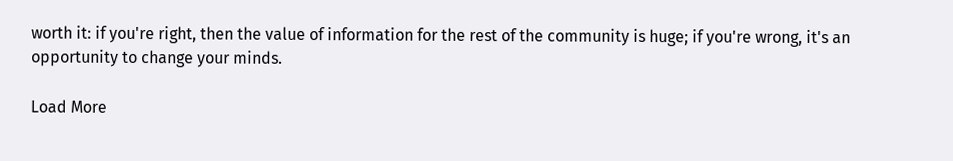worth it: if you're right, then the value of information for the rest of the community is huge; if you're wrong, it's an opportunity to change your minds.

Load More